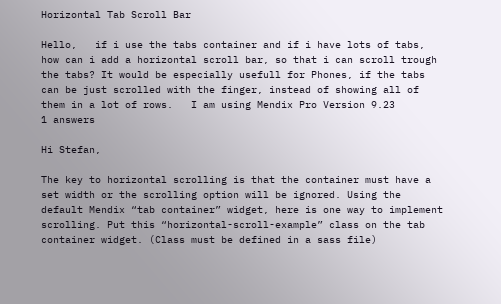Horizontal Tab Scroll Bar

Hello,   if i use the tabs container and if i have lots of tabs, how can i add a horizontal scroll bar, so that i can scroll trough the tabs? It would be especially usefull for Phones, if the tabs can be just scrolled with the finger, instead of showing all of them in a lot of rows.   I am using Mendix Pro Version 9.23
1 answers

Hi Stefan,

The key to horizontal scrolling is that the container must have a set width or the scrolling option will be ignored. Using the default Mendix “tab container” widget, here is one way to implement scrolling. Put this “horizontal-scroll-example” class on the tab container widget. (Class must be defined in a sass file)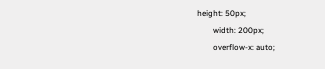height: 50px;
        width: 200px;
        overflow-x: auto;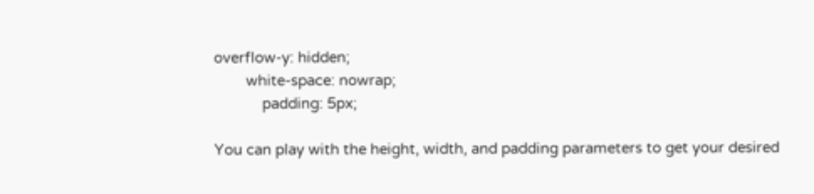overflow-y: hidden;
        white-space: nowrap;
            padding: 5px;

You can play with the height, width, and padding parameters to get your desired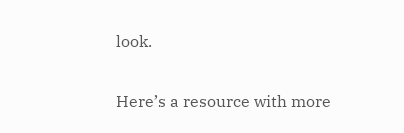look.

Here’s a resource with more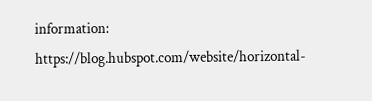information: https://blog.hubspot.com/website/horizontal-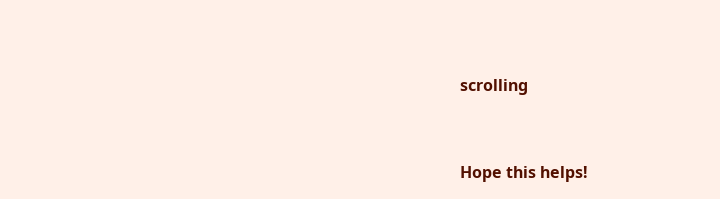scrolling


Hope this helps!